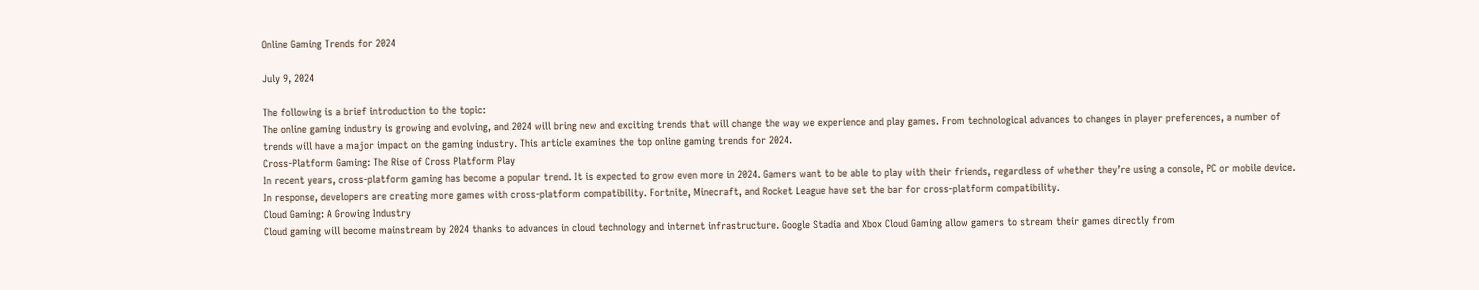Online Gaming Trends for 2024

July 9, 2024

The following is a brief introduction to the topic:
The online gaming industry is growing and evolving, and 2024 will bring new and exciting trends that will change the way we experience and play games. From technological advances to changes in player preferences, a number of trends will have a major impact on the gaming industry. This article examines the top online gaming trends for 2024.
Cross-Platform Gaming: The Rise of Cross Platform Play
In recent years, cross-platform gaming has become a popular trend. It is expected to grow even more in 2024. Gamers want to be able to play with their friends, regardless of whether they’re using a console, PC or mobile device. In response, developers are creating more games with cross-platform compatibility. Fortnite, Minecraft, and Rocket League have set the bar for cross-platform compatibility.
Cloud Gaming: A Growing Industry
Cloud gaming will become mainstream by 2024 thanks to advances in cloud technology and internet infrastructure. Google Stadia and Xbox Cloud Gaming allow gamers to stream their games directly from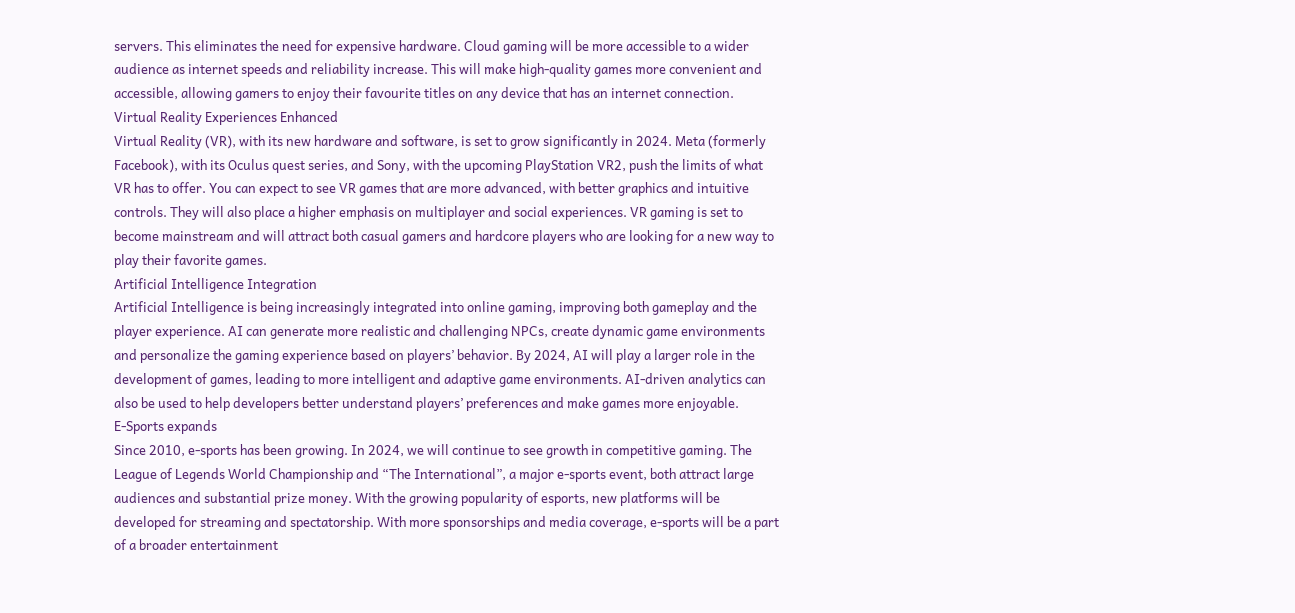servers. This eliminates the need for expensive hardware. Cloud gaming will be more accessible to a wider audience as internet speeds and reliability increase. This will make high-quality games more convenient and accessible, allowing gamers to enjoy their favourite titles on any device that has an internet connection.
Virtual Reality Experiences Enhanced
Virtual Reality (VR), with its new hardware and software, is set to grow significantly in 2024. Meta (formerly Facebook), with its Oculus quest series, and Sony, with the upcoming PlayStation VR2, push the limits of what VR has to offer. You can expect to see VR games that are more advanced, with better graphics and intuitive controls. They will also place a higher emphasis on multiplayer and social experiences. VR gaming is set to become mainstream and will attract both casual gamers and hardcore players who are looking for a new way to play their favorite games.
Artificial Intelligence Integration
Artificial Intelligence is being increasingly integrated into online gaming, improving both gameplay and the player experience. AI can generate more realistic and challenging NPCs, create dynamic game environments and personalize the gaming experience based on players’ behavior. By 2024, AI will play a larger role in the development of games, leading to more intelligent and adaptive game environments. AI-driven analytics can also be used to help developers better understand players’ preferences and make games more enjoyable.
E-Sports expands
Since 2010, e-sports has been growing. In 2024, we will continue to see growth in competitive gaming. The League of Legends World Championship and “The International”, a major e-sports event, both attract large audiences and substantial prize money. With the growing popularity of esports, new platforms will be developed for streaming and spectatorship. With more sponsorships and media coverage, e-sports will be a part of a broader entertainment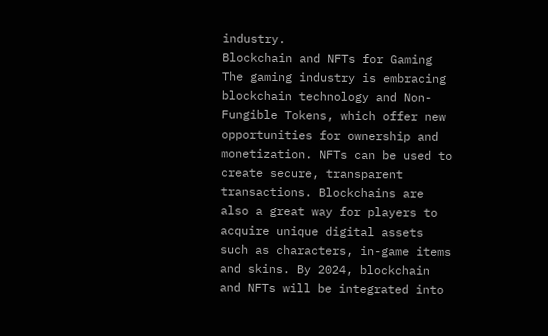industry.
Blockchain and NFTs for Gaming
The gaming industry is embracing blockchain technology and Non-Fungible Tokens, which offer new opportunities for ownership and monetization. NFTs can be used to create secure, transparent transactions. Blockchains are also a great way for players to acquire unique digital assets such as characters, in-game items and skins. By 2024, blockchain and NFTs will be integrated into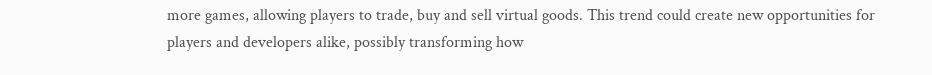more games, allowing players to trade, buy and sell virtual goods. This trend could create new opportunities for players and developers alike, possibly transforming how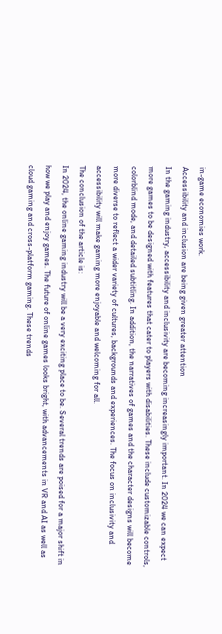in-game economies work.
Accessibility and inclusion are being given greater attention
In the gaming industry, accessibility and inclusivity are becoming increasingly important. In 2024 we can expect more games to be designed with features that cater to players with disabilities. These include customizable controls, colorblind mode, and detailed subtitling. In addition, the narratives of games and the character designs will become more diverse to reflect a wider variety of cultures, backgrounds and experiences. The focus on inclusivity and accessibility will make gaming more enjoyable and welcoming for all.
The conclusion of the article is:
In 2024, the online gaming industry will be a very exciting place to be. Several trends are poised for a major shift in how we play and enjoy games. The future of online games looks bright, with advancements in VR and AI as well as cloud gaming and cross-platform gaming. These trends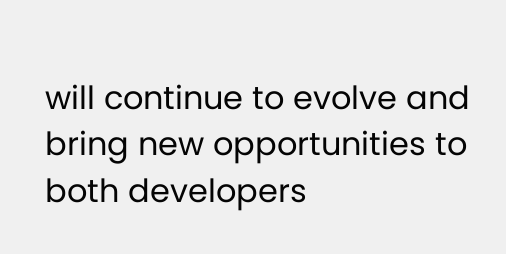will continue to evolve and bring new opportunities to both developers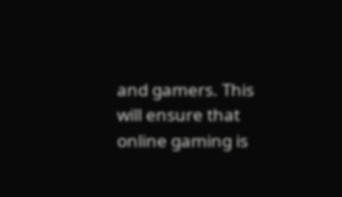and gamers. This will ensure that online gaming is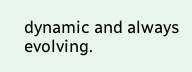dynamic and always evolving.